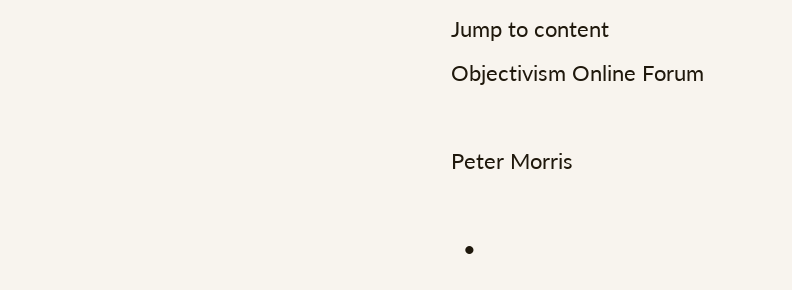Jump to content
Objectivism Online Forum

Peter Morris

  •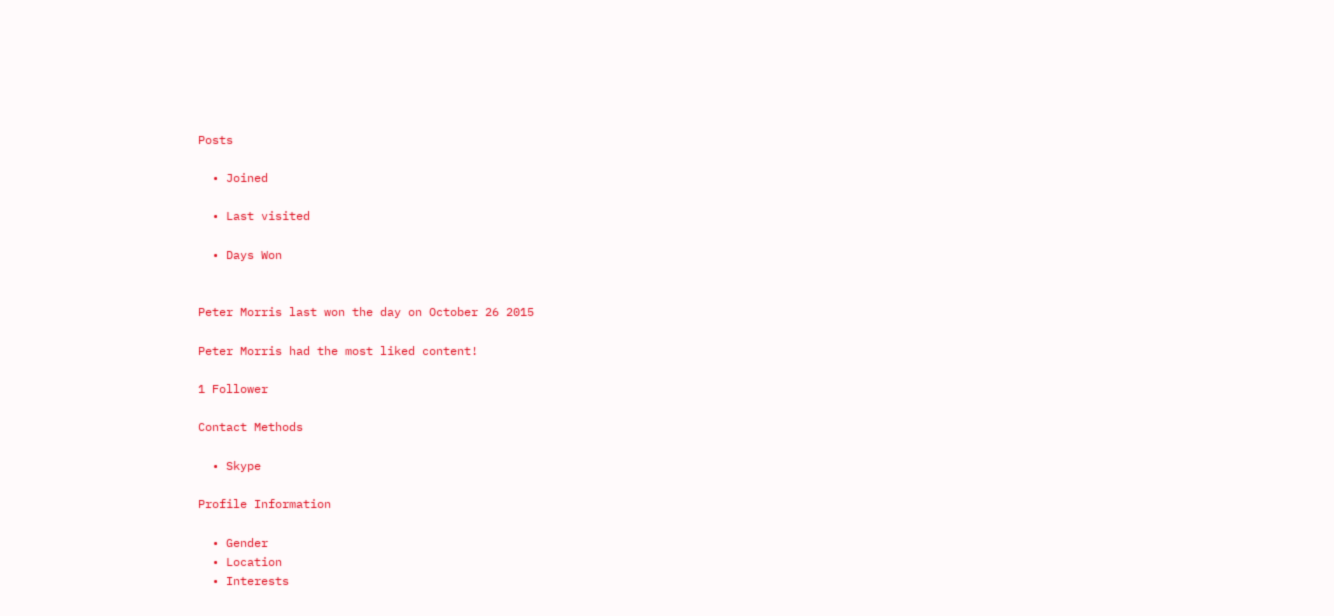Posts

  • Joined

  • Last visited

  • Days Won


Peter Morris last won the day on October 26 2015

Peter Morris had the most liked content!

1 Follower

Contact Methods

  • Skype

Profile Information

  • Gender
  • Location
  • Interests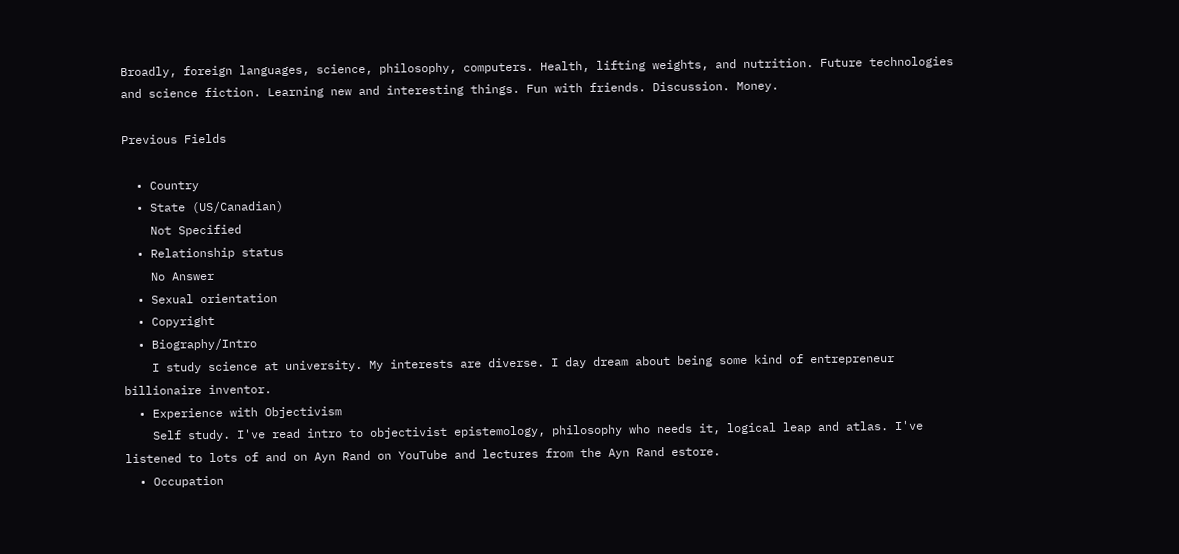Broadly, foreign languages, science, philosophy, computers. Health, lifting weights, and nutrition. Future technologies and science fiction. Learning new and interesting things. Fun with friends. Discussion. Money.

Previous Fields

  • Country
  • State (US/Canadian)
    Not Specified
  • Relationship status
    No Answer
  • Sexual orientation
  • Copyright
  • Biography/Intro
    I study science at university. My interests are diverse. I day dream about being some kind of entrepreneur billionaire inventor.
  • Experience with Objectivism
    Self study. I've read intro to objectivist epistemology, philosophy who needs it, logical leap and atlas. I've listened to lots of and on Ayn Rand on YouTube and lectures from the Ayn Rand estore.
  • Occupation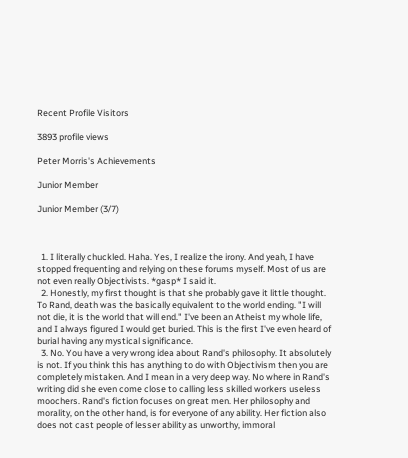Recent Profile Visitors

3893 profile views

Peter Morris's Achievements

Junior Member

Junior Member (3/7)



  1. I literally chuckled. Haha. Yes, I realize the irony. And yeah, I have stopped frequenting and relying on these forums myself. Most of us are not even really Objectivists. *gasp* I said it.
  2. Honestly, my first thought is that she probably gave it little thought. To Rand, death was the basically equivalent to the world ending. "I will not die, it is the world that will end." I've been an Atheist my whole life, and I always figured I would get buried. This is the first I've even heard of burial having any mystical significance.
  3. No. You have a very wrong idea about Rand's philosophy. It absolutely is not. If you think this has anything to do with Objectivism then you are completely mistaken. And I mean in a very deep way. No where in Rand's writing did she even come close to calling less skilled workers useless moochers. Rand's fiction focuses on great men. Her philosophy and morality, on the other hand, is for everyone of any ability. Her fiction also does not cast people of lesser ability as unworthy, immoral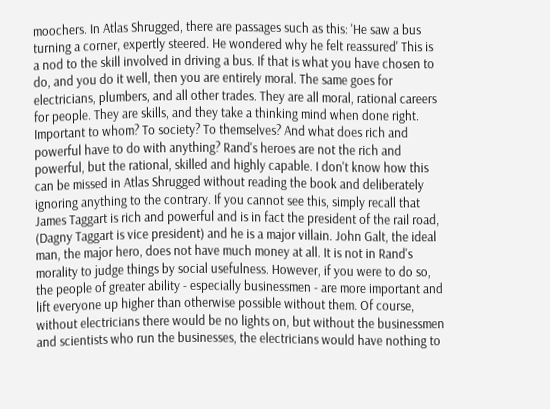moochers. In Atlas Shrugged, there are passages such as this: 'He saw a bus turning a corner, expertly steered. He wondered why he felt reassured' This is a nod to the skill involved in driving a bus. If that is what you have chosen to do, and you do it well, then you are entirely moral. The same goes for electricians, plumbers, and all other trades. They are all moral, rational careers for people. They are skills, and they take a thinking mind when done right. Important to whom? To society? To themselves? And what does rich and powerful have to do with anything? Rand's heroes are not the rich and powerful, but the rational, skilled and highly capable. I don't know how this can be missed in Atlas Shrugged without reading the book and deliberately ignoring anything to the contrary. If you cannot see this, simply recall that James Taggart is rich and powerful and is in fact the president of the rail road, (Dagny Taggart is vice president) and he is a major villain. John Galt, the ideal man, the major hero, does not have much money at all. It is not in Rand's morality to judge things by social usefulness. However, if you were to do so, the people of greater ability - especially businessmen - are more important and lift everyone up higher than otherwise possible without them. Of course, without electricians there would be no lights on, but without the businessmen and scientists who run the businesses, the electricians would have nothing to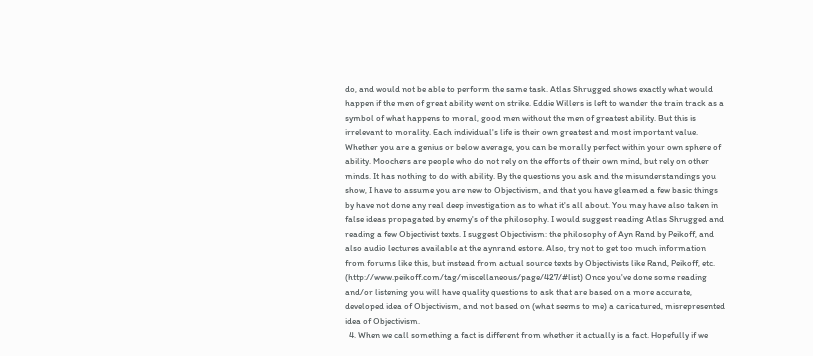do, and would not be able to perform the same task. Atlas Shrugged shows exactly what would happen if the men of great ability went on strike. Eddie Willers is left to wander the train track as a symbol of what happens to moral, good men without the men of greatest ability. But this is irrelevant to morality. Each individual's life is their own greatest and most important value. Whether you are a genius or below average, you can be morally perfect within your own sphere of ability. Moochers are people who do not rely on the efforts of their own mind, but rely on other minds. It has nothing to do with ability. By the questions you ask and the misunderstandings you show, I have to assume you are new to Objectivism, and that you have gleamed a few basic things by have not done any real deep investigation as to what it's all about. You may have also taken in false ideas propagated by enemy's of the philosophy. I would suggest reading Atlas Shrugged and reading a few Objectivist texts. I suggest Objectivism: the philosophy of Ayn Rand by Peikoff, and also audio lectures available at the aynrand estore. Also, try not to get too much information from forums like this, but instead from actual source texts by Objectivists like Rand, Peikoff, etc. (http://www.peikoff.com/tag/miscellaneous/page/427/#list) Once you've done some reading and/or listening you will have quality questions to ask that are based on a more accurate, developed idea of Objectivism, and not based on (what seems to me) a caricatured, misrepresented idea of Objectivism.
  4. When we call something a fact is different from whether it actually is a fact. Hopefully if we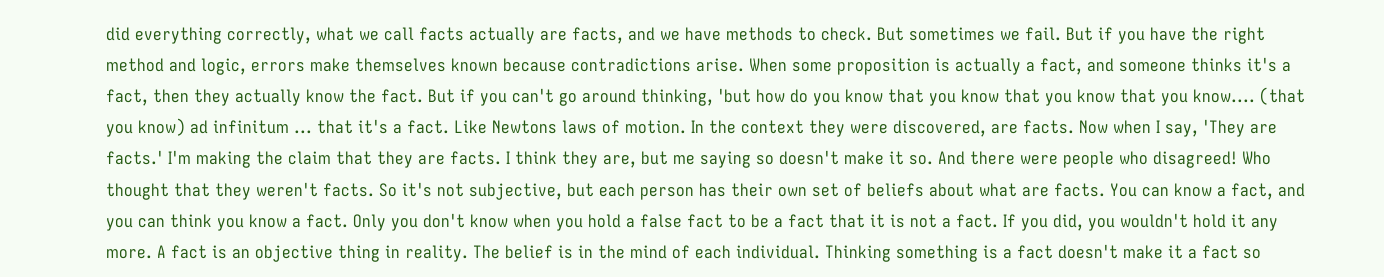did everything correctly, what we call facts actually are facts, and we have methods to check. But sometimes we fail. But if you have the right method and logic, errors make themselves known because contradictions arise. When some proposition is actually a fact, and someone thinks it's a fact, then they actually know the fact. But if you can't go around thinking, 'but how do you know that you know that you know that you know.... (that you know) ad infinitum ... that it's a fact. Like Newtons laws of motion. In the context they were discovered, are facts. Now when I say, 'They are facts.' I'm making the claim that they are facts. I think they are, but me saying so doesn't make it so. And there were people who disagreed! Who thought that they weren't facts. So it's not subjective, but each person has their own set of beliefs about what are facts. You can know a fact, and you can think you know a fact. Only you don't know when you hold a false fact to be a fact that it is not a fact. If you did, you wouldn't hold it any more. A fact is an objective thing in reality. The belief is in the mind of each individual. Thinking something is a fact doesn't make it a fact so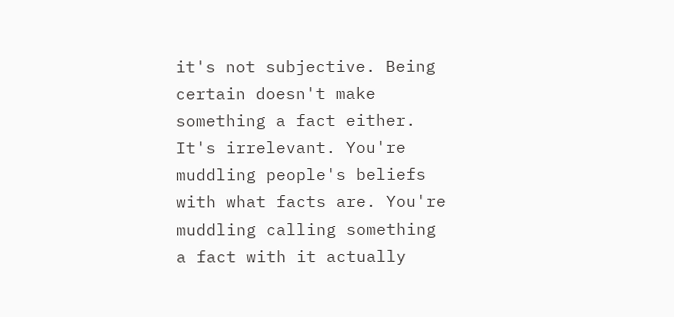it's not subjective. Being certain doesn't make something a fact either. It's irrelevant. You're muddling people's beliefs with what facts are. You're muddling calling something a fact with it actually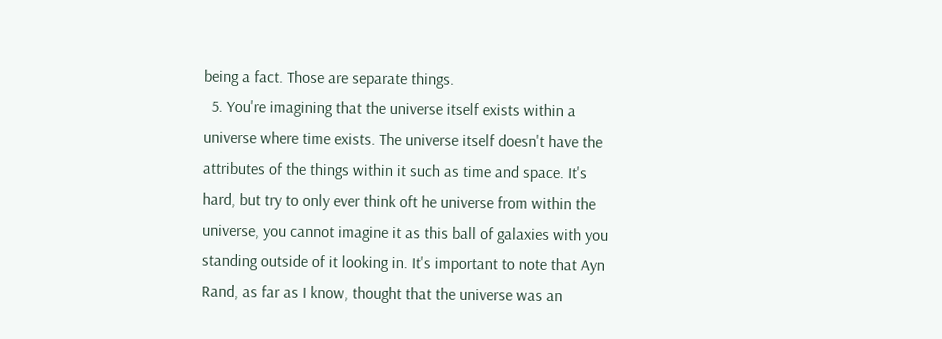being a fact. Those are separate things.
  5. You're imagining that the universe itself exists within a universe where time exists. The universe itself doesn't have the attributes of the things within it such as time and space. It's hard, but try to only ever think oft he universe from within the universe, you cannot imagine it as this ball of galaxies with you standing outside of it looking in. It's important to note that Ayn Rand, as far as I know, thought that the universe was an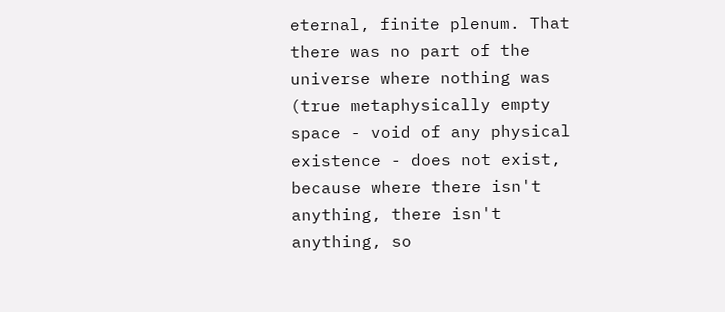eternal, finite plenum. That there was no part of the universe where nothing was (true metaphysically empty space - void of any physical existence - does not exist, because where there isn't anything, there isn't anything, so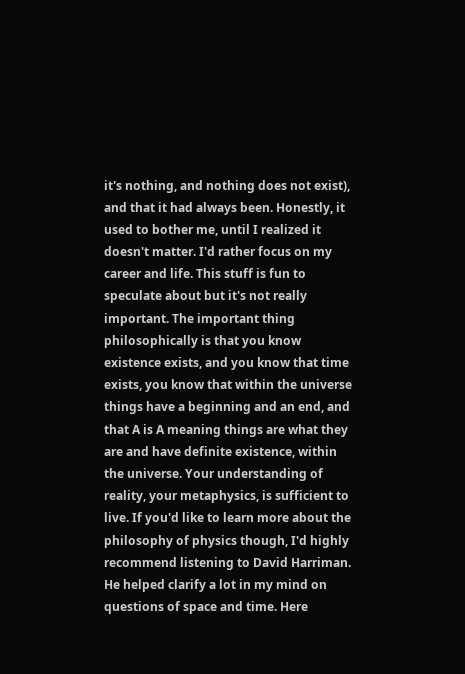it's nothing, and nothing does not exist), and that it had always been. Honestly, it used to bother me, until I realized it doesn't matter. I'd rather focus on my career and life. This stuff is fun to speculate about but it's not really important. The important thing philosophically is that you know existence exists, and you know that time exists, you know that within the universe things have a beginning and an end, and that A is A meaning things are what they are and have definite existence, within the universe. Your understanding of reality, your metaphysics, is sufficient to live. If you'd like to learn more about the philosophy of physics though, I'd highly recommend listening to David Harriman. He helped clarify a lot in my mind on questions of space and time. Here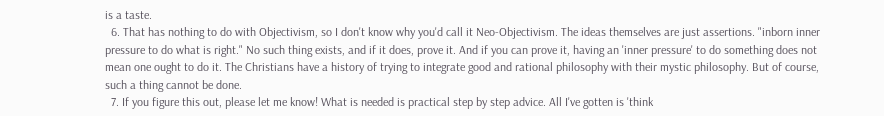is a taste.
  6. That has nothing to do with Objectivism, so I don't know why you'd call it Neo-Objectivism. The ideas themselves are just assertions. "inborn inner pressure to do what is right." No such thing exists, and if it does, prove it. And if you can prove it, having an 'inner pressure' to do something does not mean one ought to do it. The Christians have a history of trying to integrate good and rational philosophy with their mystic philosophy. But of course, such a thing cannot be done.
  7. If you figure this out, please let me know! What is needed is practical step by step advice. All I've gotten is 'think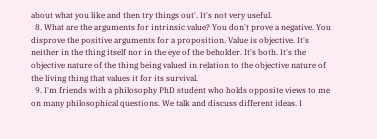about what you like and then try things out'. It's not very useful.
  8. What are the arguments for intrinsic value? You don't prove a negative. You disprove the positive arguments for a proposition. Value is objective. It's neither in the thing itself nor in the eye of the beholder. It's both. It's the objective nature of the thing being valued in relation to the objective nature of the living thing that values it for its survival.
  9. I'm friends with a philosophy PhD student who holds opposite views to me on many philosophical questions. We talk and discuss different ideas. I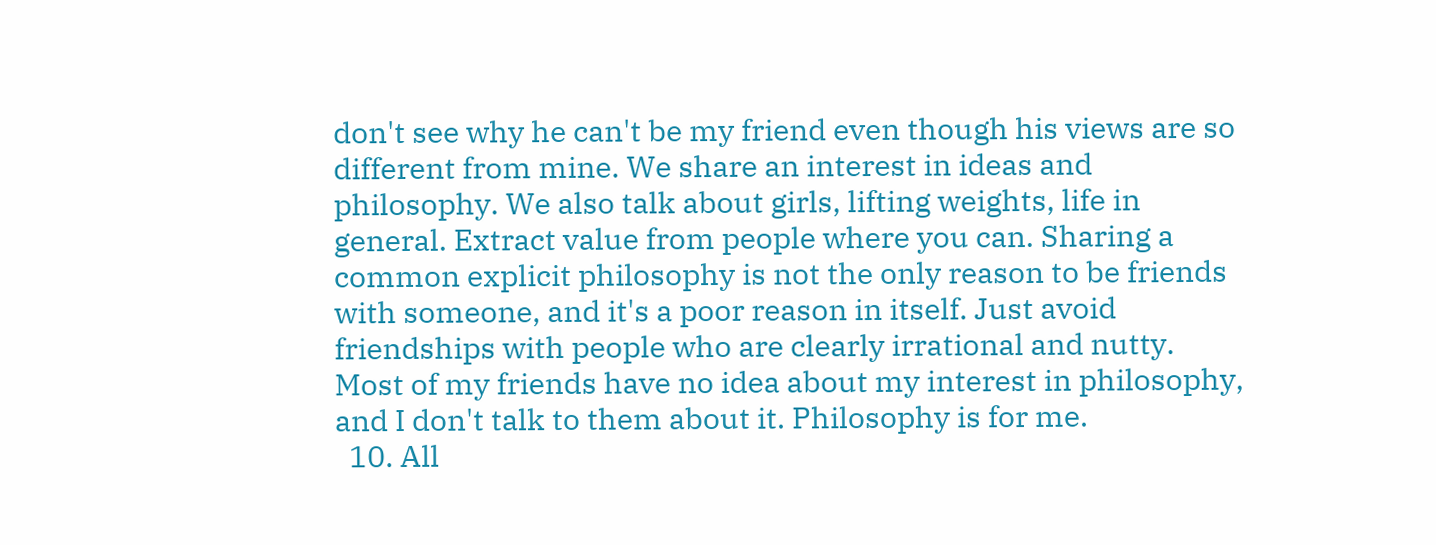don't see why he can't be my friend even though his views are so different from mine. We share an interest in ideas and philosophy. We also talk about girls, lifting weights, life in general. Extract value from people where you can. Sharing a common explicit philosophy is not the only reason to be friends with someone, and it's a poor reason in itself. Just avoid friendships with people who are clearly irrational and nutty. Most of my friends have no idea about my interest in philosophy, and I don't talk to them about it. Philosophy is for me.
  10. All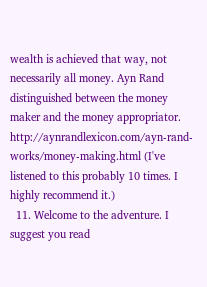wealth is achieved that way, not necessarily all money. Ayn Rand distinguished between the money maker and the money appropriator. http://aynrandlexicon.com/ayn-rand-works/money-making.html (I've listened to this probably 10 times. I highly recommend it.)
  11. Welcome to the adventure. I suggest you read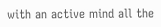with an active mind all the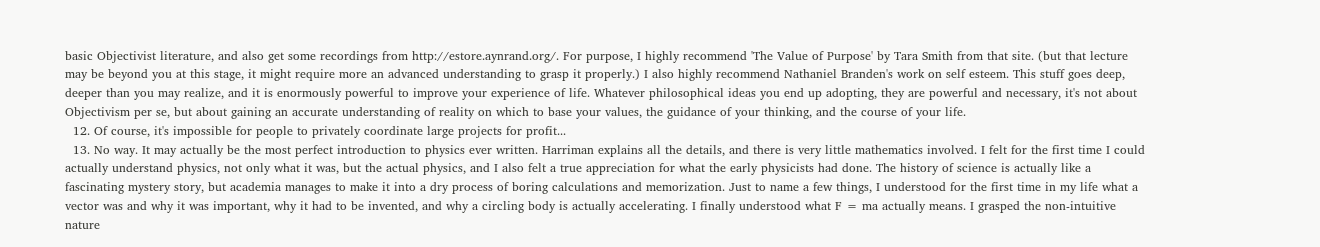basic Objectivist literature, and also get some recordings from http://estore.aynrand.org/. For purpose, I highly recommend 'The Value of Purpose' by Tara Smith from that site. (but that lecture may be beyond you at this stage, it might require more an advanced understanding to grasp it properly.) I also highly recommend Nathaniel Branden's work on self esteem. This stuff goes deep, deeper than you may realize, and it is enormously powerful to improve your experience of life. Whatever philosophical ideas you end up adopting, they are powerful and necessary, it's not about Objectivism per se, but about gaining an accurate understanding of reality on which to base your values, the guidance of your thinking, and the course of your life.
  12. Of course, it's impossible for people to privately coordinate large projects for profit...
  13. No way. It may actually be the most perfect introduction to physics ever written. Harriman explains all the details, and there is very little mathematics involved. I felt for the first time I could actually understand physics, not only what it was, but the actual physics, and I also felt a true appreciation for what the early physicists had done. The history of science is actually like a fascinating mystery story, but academia manages to make it into a dry process of boring calculations and memorization. Just to name a few things, I understood for the first time in my life what a vector was and why it was important, why it had to be invented, and why a circling body is actually accelerating. I finally understood what F = ma actually means. I grasped the non-intuitive nature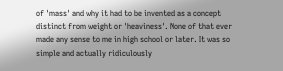of 'mass' and why it had to be invented as a concept distinct from weight or 'heaviness'. None of that ever made any sense to me in high school or later. It was so simple and actually ridiculously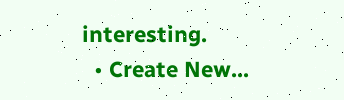interesting.
  • Create New...